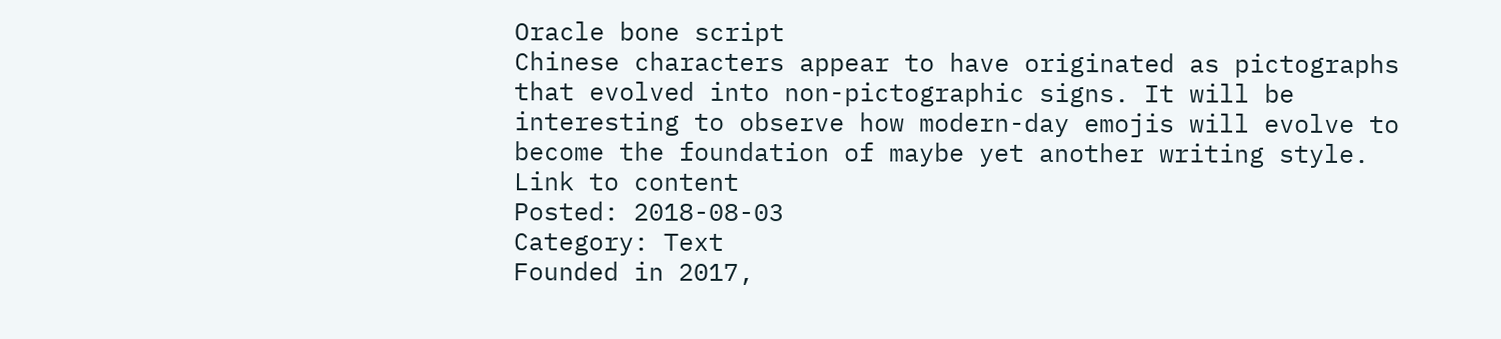Oracle bone script
Chinese characters appear to have originated as pictographs that evolved into non-pictographic signs. It will be interesting to observe how modern-day emojis will evolve to become the foundation of maybe yet another writing style.
Link to content
Posted: 2018-08-03
Category: Text
Founded in 2017,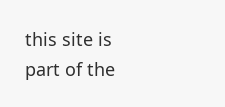this site is part of the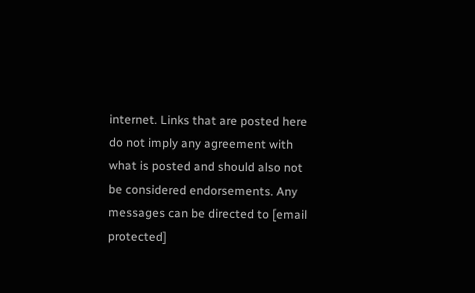internet. Links that are posted here do not imply any agreement with what is posted and should also not be considered endorsements. Any messages can be directed to [email protected]